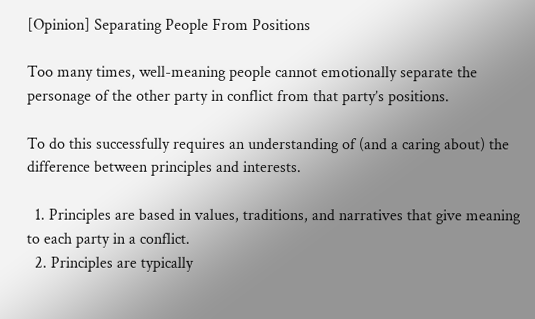[Opinion] Separating People From Positions

Too many times, well-meaning people cannot emotionally separate the personage of the other party in conflict from that party’s positions.

To do this successfully requires an understanding of (and a caring about) the difference between principles and interests.

  1. Principles are based in values, traditions, and narratives that give meaning to each party in a conflict.
  2. Principles are typically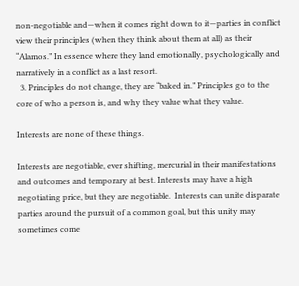non-negotiable and—when it comes right down to it—parties in conflict view their principles (when they think about them at all) as their “Alamos.” In essence where they land emotionally, psychologically and narratively in a conflict as a last resort.
  3. Principles do not change, they are “baked in.” Principles go to the core of who a person is, and why they value what they value.

Interests are none of these things.

Interests are negotiable, ever shifting, mercurial in their manifestations and outcomes and temporary at best. Interests may have a high negotiating price, but they are negotiable.  Interests can unite disparate parties around the pursuit of a common goal, but this unity may sometimes come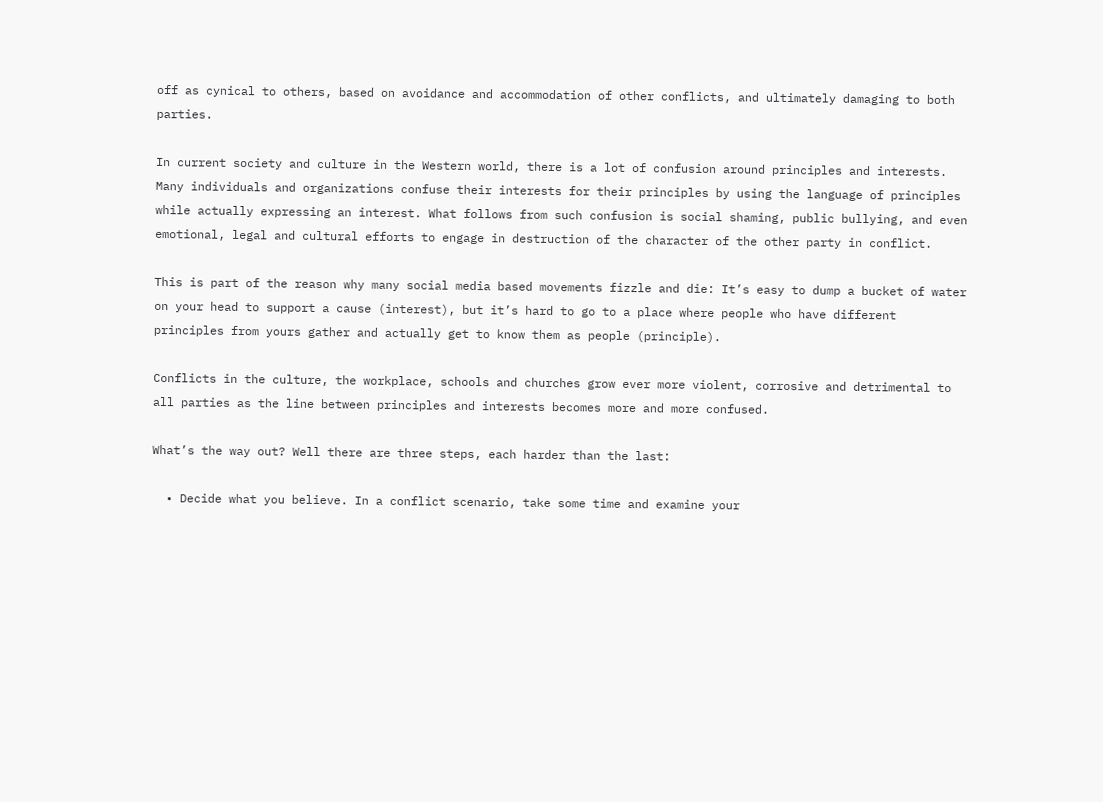off as cynical to others, based on avoidance and accommodation of other conflicts, and ultimately damaging to both parties.

In current society and culture in the Western world, there is a lot of confusion around principles and interests. Many individuals and organizations confuse their interests for their principles by using the language of principles while actually expressing an interest. What follows from such confusion is social shaming, public bullying, and even emotional, legal and cultural efforts to engage in destruction of the character of the other party in conflict.

This is part of the reason why many social media based movements fizzle and die: It’s easy to dump a bucket of water on your head to support a cause (interest), but it’s hard to go to a place where people who have different principles from yours gather and actually get to know them as people (principle).

Conflicts in the culture, the workplace, schools and churches grow ever more violent, corrosive and detrimental to all parties as the line between principles and interests becomes more and more confused.

What’s the way out? Well there are three steps, each harder than the last:

  • Decide what you believe. In a conflict scenario, take some time and examine your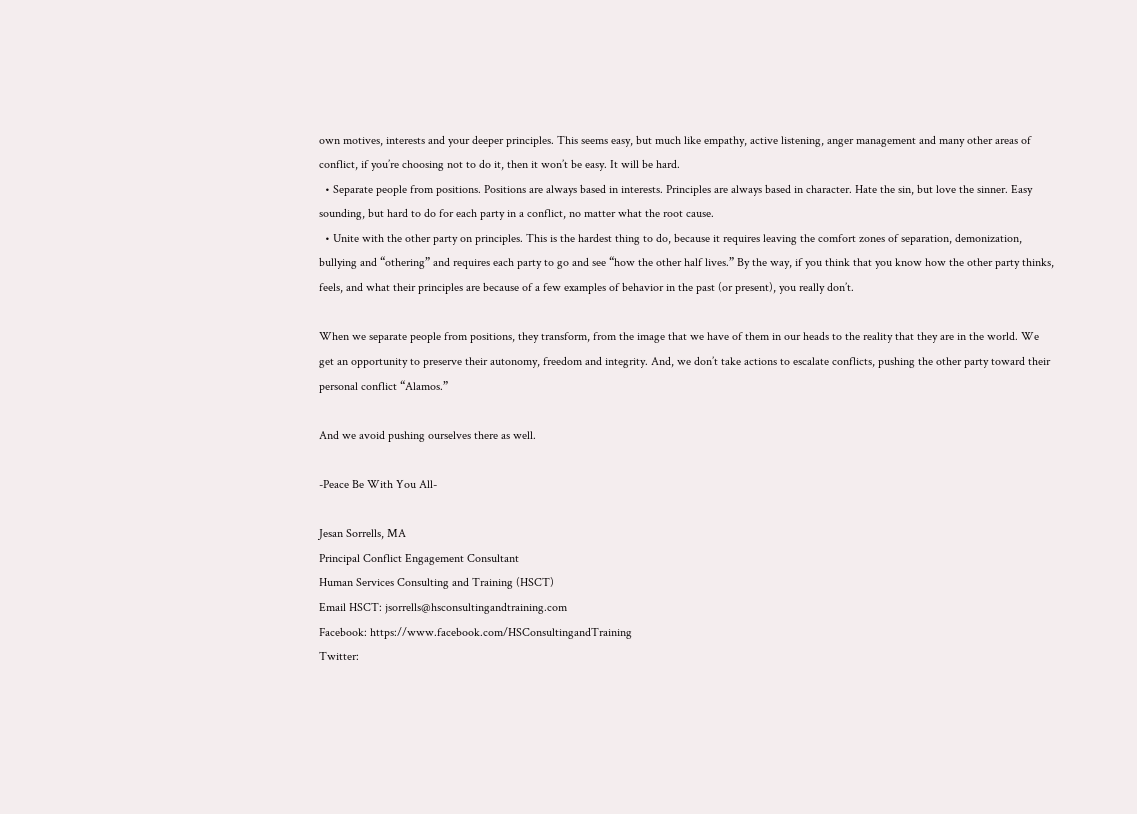own motives, interests and your deeper principles. This seems easy, but much like empathy, active listening, anger management and many other areas of conflict, if you’re choosing not to do it, then it won’t be easy. It will be hard.
  • Separate people from positions. Positions are always based in interests. Principles are always based in character. Hate the sin, but love the sinner. Easy sounding, but hard to do for each party in a conflict, no matter what the root cause.
  • Unite with the other party on principles. This is the hardest thing to do, because it requires leaving the comfort zones of separation, demonization, bullying and “othering” and requires each party to go and see “how the other half lives.” By the way, if you think that you know how the other party thinks, feels, and what their principles are because of a few examples of behavior in the past (or present), you really don’t.

When we separate people from positions, they transform, from the image that we have of them in our heads to the reality that they are in the world. We get an opportunity to preserve their autonomy, freedom and integrity. And, we don’t take actions to escalate conflicts, pushing the other party toward their personal conflict “Alamos.”

And we avoid pushing ourselves there as well.

-Peace Be With You All-

Jesan Sorrells, MA
Principal Conflict Engagement Consultant
Human Services Consulting and Training (HSCT)
Email HSCT: jsorrells@hsconsultingandtraining.com
Facebook: https://www.facebook.com/HSConsultingandTraining
Twitter: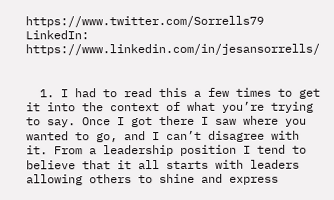https://www.twitter.com/Sorrells79
LinkedIn: https://www.linkedin.com/in/jesansorrells/


  1. I had to read this a few times to get it into the context of what you’re trying to say. Once I got there I saw where you wanted to go, and I can’t disagree with it. From a leadership position I tend to believe that it all starts with leaders allowing others to shine and express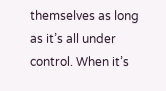themselves as long as it’s all under control. When it’s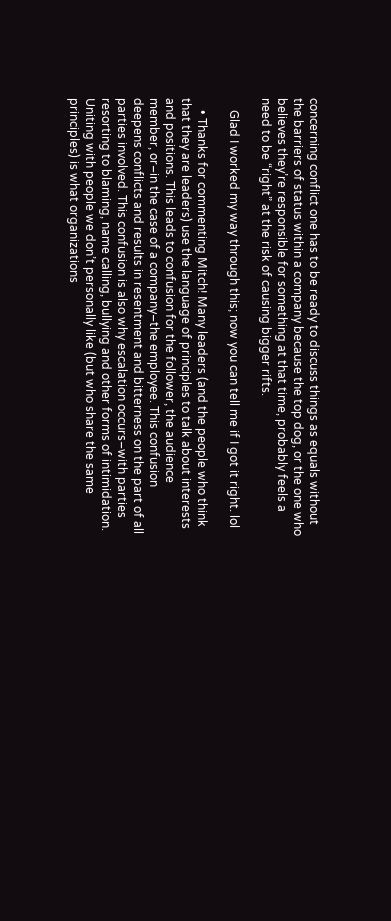concerning conflict one has to be ready to discuss things as equals without the barriers of status within a company because the top dog, or the one who believes they’re responsible for something at that time, probably feels a need to be “right” at the risk of causing bigger rifts.

    Glad I worked my way through this; now you can tell me if I got it right. lol

    • Thanks for commenting Mitch! Many leaders (and the people who think that they are leaders) use the language of principles to talk about interests and positions. This leads to confusion for the follower, the audience member, or–in the case of a company–the employee. This confusion deepens conflicts and results in resentment and bitterness on the part of all parties involved. This confusion is also why escalation occurs–with parties resorting to blaming, name calling, bullying and other forms of intimidation. Uniting with people we don’t personally like (but who share the same principles) is what organizations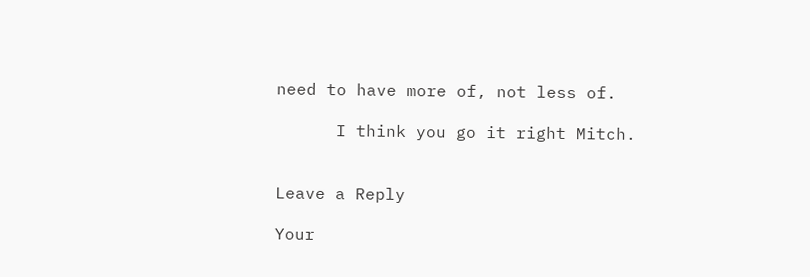need to have more of, not less of.

      I think you go it right Mitch.


Leave a Reply

Your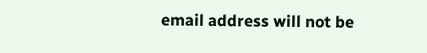email address will not be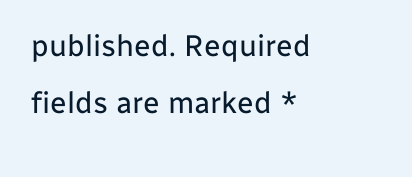published. Required fields are marked *